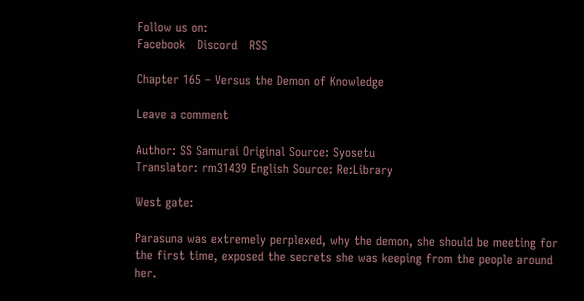Follow us on:
Facebook   Discord   RSS

Chapter 165 – Versus the Demon of Knowledge

Leave a comment

Author: SS Samurai Original Source: Syosetu
Translator: rm31439 English Source: Re:Library

West gate:

Parasuna was extremely perplexed, why the demon, she should be meeting for the first time, exposed the secrets she was keeping from the people around her.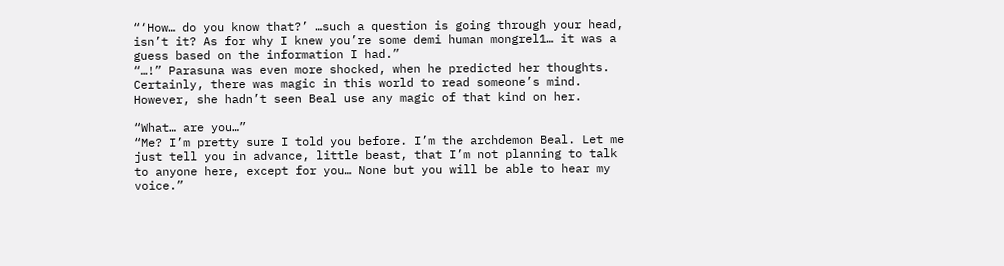“‘How… do you know that?’ …such a question is going through your head, isn’t it? As for why I knew you’re some demi human mongrel1… it was a guess based on the information I had.”
“…!” Parasuna was even more shocked, when he predicted her thoughts. Certainly, there was magic in this world to read someone’s mind. However, she hadn’t seen Beal use any magic of that kind on her.

“What… are you…”
“Me? I’m pretty sure I told you before. I’m the archdemon Beal. Let me just tell you in advance, little beast, that I’m not planning to talk to anyone here, except for you… None but you will be able to hear my voice.”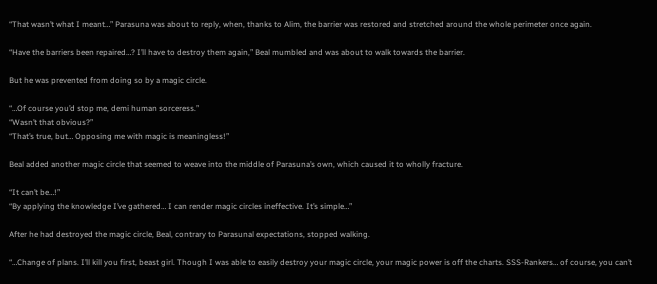“That wasn’t what I meant…” Parasuna was about to reply, when, thanks to Alim, the barrier was restored and stretched around the whole perimeter once again.

“Have the barriers been repaired…? I’ll have to destroy them again,” Beal mumbled and was about to walk towards the barrier.

But he was prevented from doing so by a magic circle.

“…Of course you’d stop me, demi human sorceress.”
“Wasn’t that obvious?”
“That’s true, but… Opposing me with magic is meaningless!”

Beal added another magic circle that seemed to weave into the middle of Parasuna’s own, which caused it to wholly fracture.

“It can’t be…!”
“By applying the knowledge I’ve gathered… I can render magic circles ineffective. It’s simple…”

After he had destroyed the magic circle, Beal, contrary to Parasunal expectations, stopped walking.

“…Change of plans. I’ll kill you first, beast girl. Though I was able to easily destroy your magic circle, your magic power is off the charts. SSS-Rankers… of course, you can’t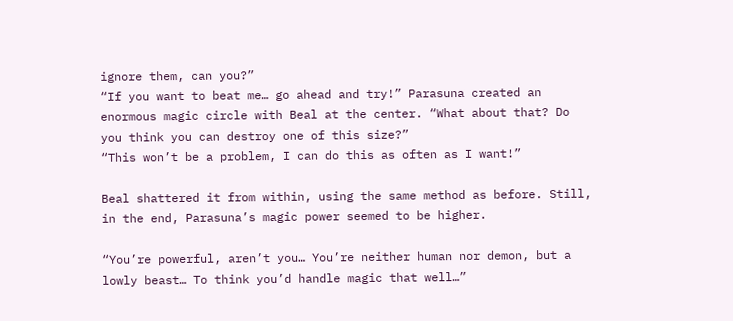ignore them, can you?”
“If you want to beat me… go ahead and try!” Parasuna created an enormous magic circle with Beal at the center. “What about that? Do you think you can destroy one of this size?”
“This won’t be a problem, I can do this as often as I want!”

Beal shattered it from within, using the same method as before. Still, in the end, Parasuna’s magic power seemed to be higher.

“You’re powerful, aren’t you… You’re neither human nor demon, but a lowly beast… To think you’d handle magic that well…”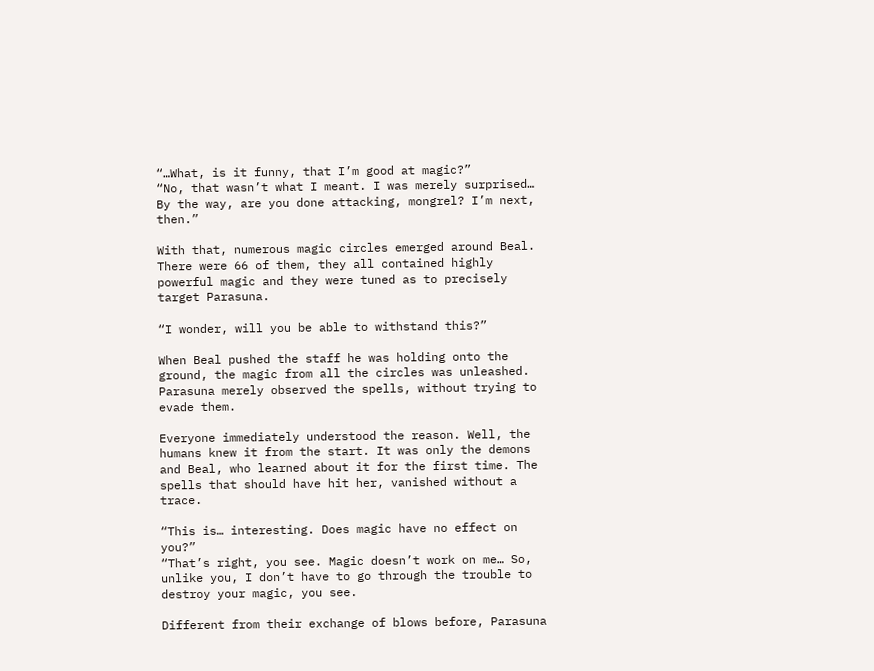“…What, is it funny, that I’m good at magic?”
“No, that wasn’t what I meant. I was merely surprised… By the way, are you done attacking, mongrel? I’m next, then.”

With that, numerous magic circles emerged around Beal. There were 66 of them, they all contained highly powerful magic and they were tuned as to precisely target Parasuna.

“I wonder, will you be able to withstand this?”

When Beal pushed the staff he was holding onto the ground, the magic from all the circles was unleashed. Parasuna merely observed the spells, without trying to evade them.

Everyone immediately understood the reason. Well, the humans knew it from the start. It was only the demons and Beal, who learned about it for the first time. The spells that should have hit her, vanished without a trace.

“This is… interesting. Does magic have no effect on you?”
“That’s right, you see. Magic doesn’t work on me… So, unlike you, I don’t have to go through the trouble to destroy your magic, you see.

Different from their exchange of blows before, Parasuna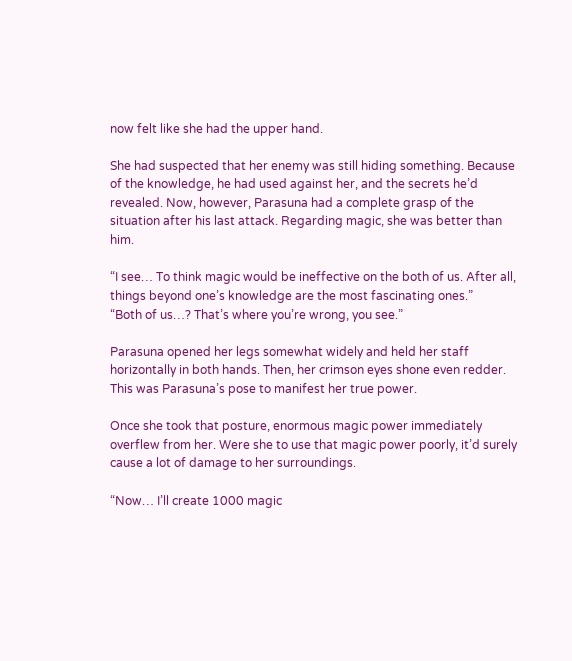now felt like she had the upper hand.

She had suspected that her enemy was still hiding something. Because of the knowledge, he had used against her, and the secrets he’d revealed. Now, however, Parasuna had a complete grasp of the situation after his last attack. Regarding magic, she was better than him.

“I see… To think magic would be ineffective on the both of us. After all, things beyond one’s knowledge are the most fascinating ones.”
“Both of us…? That’s where you’re wrong, you see.”

Parasuna opened her legs somewhat widely and held her staff horizontally in both hands. Then, her crimson eyes shone even redder. This was Parasuna’s pose to manifest her true power.

Once she took that posture, enormous magic power immediately overflew from her. Were she to use that magic power poorly, it’d surely cause a lot of damage to her surroundings.

“Now… I’ll create 1000 magic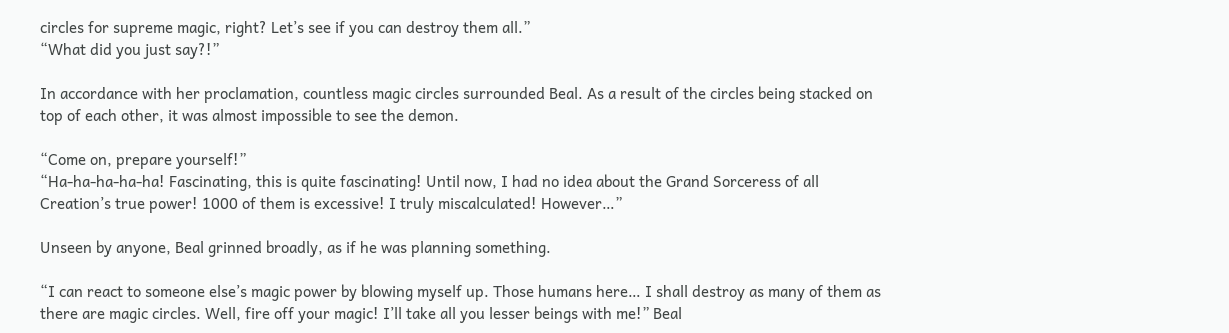circles for supreme magic, right? Let’s see if you can destroy them all.”
“What did you just say?!”

In accordance with her proclamation, countless magic circles surrounded Beal. As a result of the circles being stacked on top of each other, it was almost impossible to see the demon.

“Come on, prepare yourself!”
“Ha-ha-ha-ha-ha! Fascinating, this is quite fascinating! Until now, I had no idea about the Grand Sorceress of all Creation’s true power! 1000 of them is excessive! I truly miscalculated! However…”

Unseen by anyone, Beal grinned broadly, as if he was planning something.

“I can react to someone else’s magic power by blowing myself up. Those humans here… I shall destroy as many of them as there are magic circles. Well, fire off your magic! I’ll take all you lesser beings with me!” Beal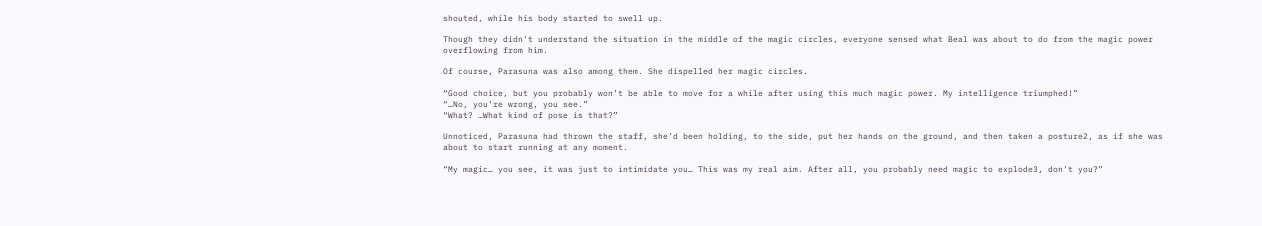shouted, while his body started to swell up.

Though they didn’t understand the situation in the middle of the magic circles, everyone sensed what Beal was about to do from the magic power overflowing from him.

Of course, Parasuna was also among them. She dispelled her magic circles.

“Good choice, but you probably won’t be able to move for a while after using this much magic power. My intelligence triumphed!”
“…No, you’re wrong, you see.”
“What? …What kind of pose is that?”

Unnoticed, Parasuna had thrown the staff, she’d been holding, to the side, put her hands on the ground, and then taken a posture2, as if she was about to start running at any moment.

“My magic… you see, it was just to intimidate you… This was my real aim. After all, you probably need magic to explode3, don’t you?”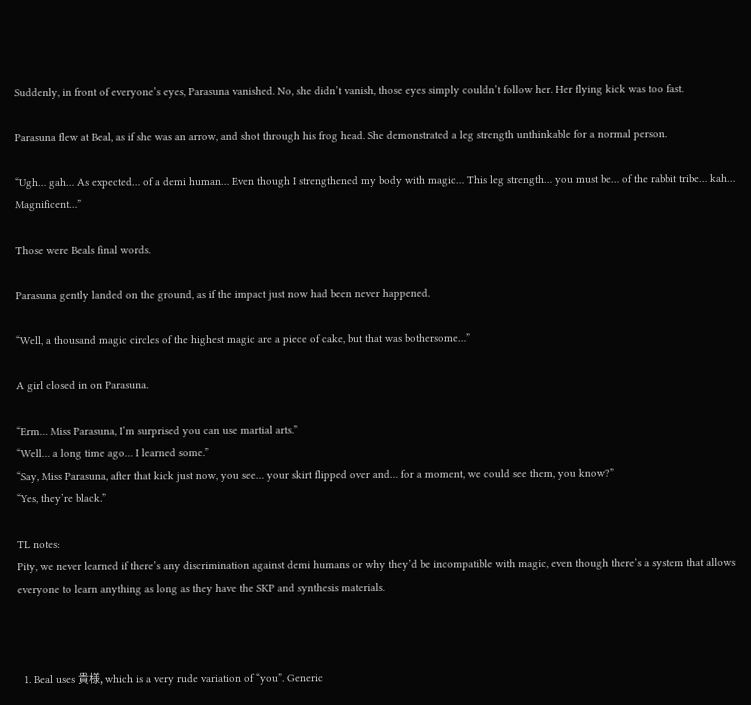Suddenly, in front of everyone’s eyes, Parasuna vanished. No, she didn’t vanish, those eyes simply couldn’t follow her. Her flying kick was too fast.

Parasuna flew at Beal, as if she was an arrow, and shot through his frog head. She demonstrated a leg strength unthinkable for a normal person.

“Ugh… gah… As expected… of a demi human… Even though I strengthened my body with magic… This leg strength… you must be… of the rabbit tribe… kah… Magnificent…”

Those were Beals final words.

Parasuna gently landed on the ground, as if the impact just now had been never happened.

“Well, a thousand magic circles of the highest magic are a piece of cake, but that was bothersome…”

A girl closed in on Parasuna.

“Erm… Miss Parasuna, I’m surprised you can use martial arts.”
“Well… a long time ago… I learned some.”
“Say, Miss Parasuna, after that kick just now, you see… your skirt flipped over and… for a moment, we could see them, you know?”
“Yes, they’re black.”

TL notes:
Pity, we never learned if there’s any discrimination against demi humans or why they’d be incompatible with magic, even though there’s a system that allows everyone to learn anything as long as they have the SKP and synthesis materials.



  1. Beal uses 貴様, which is a very rude variation of “you”. Generic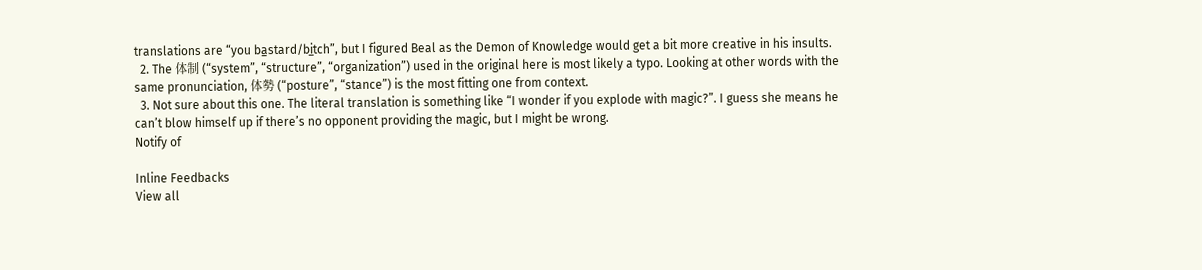translations are “you ba̲stard/bi̲tch”, but I figured Beal as the Demon of Knowledge would get a bit more creative in his insults.
  2. The 体制 (“system”, “structure”, “organization”) used in the original here is most likely a typo. Looking at other words with the same pronunciation, 体勢 (“posture”, “stance”) is the most fitting one from context.
  3. Not sure about this one. The literal translation is something like “I wonder if you explode with magic?”. I guess she means he can’t blow himself up if there’s no opponent providing the magic, but I might be wrong.
Notify of

Inline Feedbacks
View all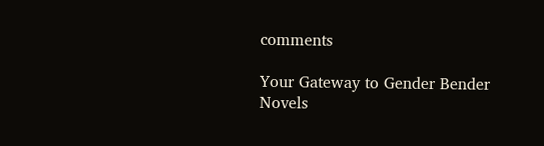comments

Your Gateway to Gender Bender Novels